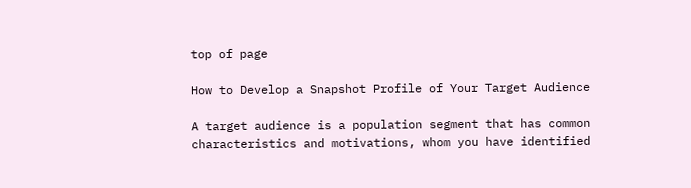top of page

How to Develop a Snapshot Profile of Your Target Audience

A target audience is a population segment that has common characteristics and motivations, whom you have identified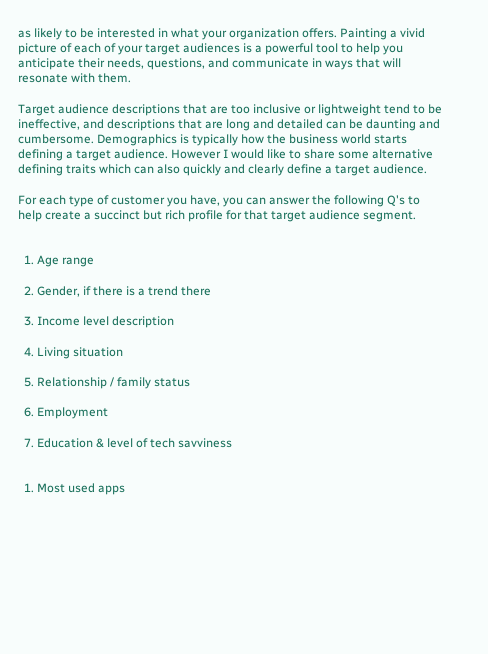as likely to be interested in what your organization offers. Painting a vivid picture of each of your target audiences is a powerful tool to help you anticipate their needs, questions, and communicate in ways that will resonate with them.

Target audience descriptions that are too inclusive or lightweight tend to be ineffective, and descriptions that are long and detailed can be daunting and cumbersome. Demographics is typically how the business world starts defining a target audience. However I would like to share some alternative defining traits which can also quickly and clearly define a target audience.

For each type of customer you have, you can answer the following Q's to help create a succinct but rich profile for that target audience segment.


  1. Age range

  2. Gender, if there is a trend there

  3. Income level description

  4. Living situation

  5. Relationship / family status

  6. Employment

  7. Education & level of tech savviness


  1. Most used apps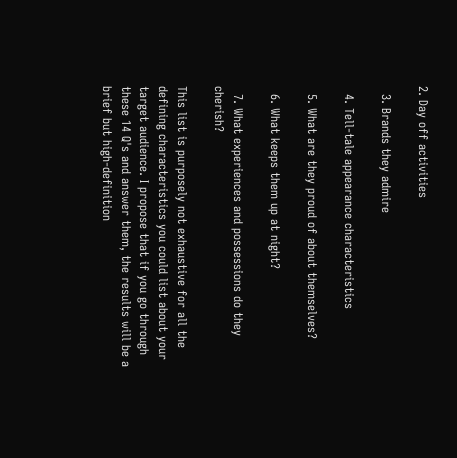2. Day off activities

  3. Brands they admire

  4. Tell-tale appearance characteristics

  5. What are they proud of about themselves?

  6. What keeps them up at night?

  7. What experiences and possessions do they cherish?

This list is purposely not exhaustive for all the defining characteristics you could list about your target audience. I propose that if you go through these 14 Q's and answer them, the results will be a brief but high-definition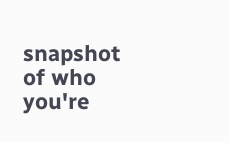snapshot of who you're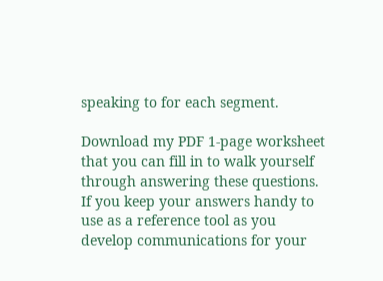speaking to for each segment.

Download my PDF 1-page worksheet that you can fill in to walk yourself through answering these questions. If you keep your answers handy to use as a reference tool as you develop communications for your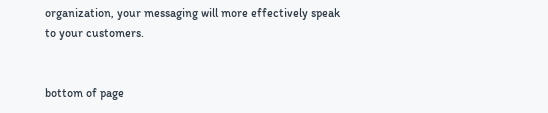organization, your messaging will more effectively speak to your customers.


bottom of page